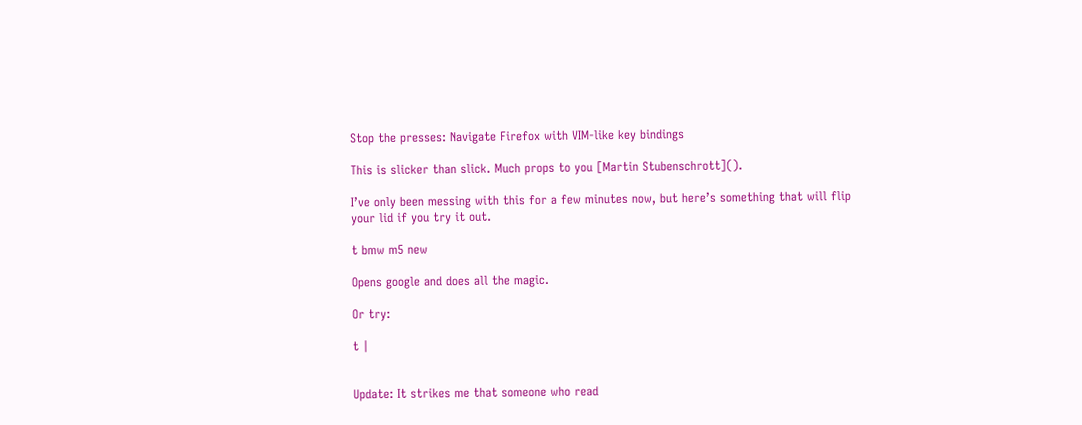Stop the presses: Navigate Firefox with VIM-like key bindings

This is slicker than slick. Much props to you [Martin Stubenschrott]().

I’ve only been messing with this for a few minutes now, but here’s something that will flip your lid if you try it out.

t bmw m5 new

Opens google and does all the magic.

Or try:

t |


Update: It strikes me that someone who read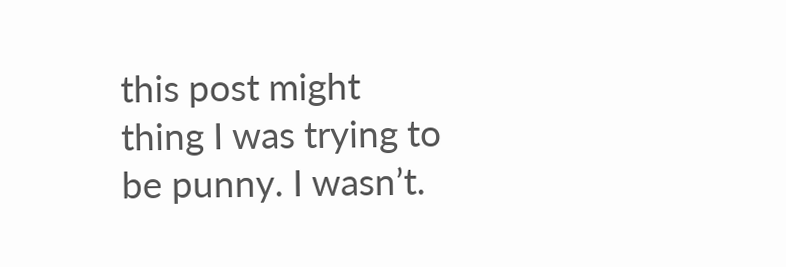this post might thing I was trying to be punny. I wasn’t.